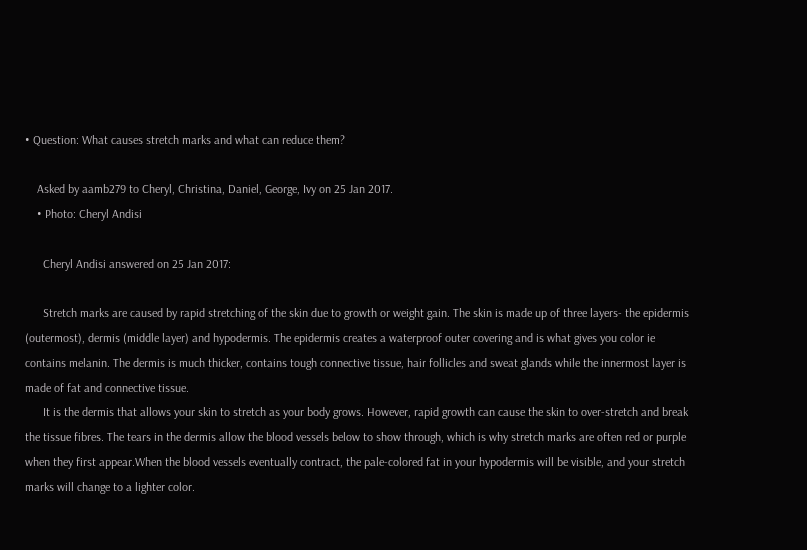• Question: What causes stretch marks and what can reduce them?

    Asked by aamb279 to Cheryl, Christina, Daniel, George, Ivy on 25 Jan 2017.
    • Photo: Cheryl Andisi

      Cheryl Andisi answered on 25 Jan 2017:

      Stretch marks are caused by rapid stretching of the skin due to growth or weight gain. The skin is made up of three layers- the epidermis (outermost), dermis (middle layer) and hypodermis. The epidermis creates a waterproof outer covering and is what gives you color ie contains melanin. The dermis is much thicker, contains tough connective tissue, hair follicles and sweat glands while the innermost layer is made of fat and connective tissue.
      It is the dermis that allows your skin to stretch as your body grows. However, rapid growth can cause the skin to over-stretch and break the tissue fibres. The tears in the dermis allow the blood vessels below to show through, which is why stretch marks are often red or purple when they first appear.When the blood vessels eventually contract, the pale-colored fat in your hypodermis will be visible, and your stretch marks will change to a lighter color.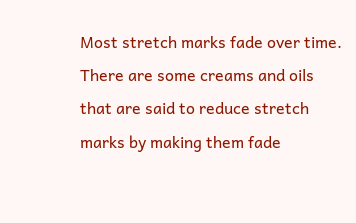Most stretch marks fade over time. There are some creams and oils that are said to reduce stretch marks by making them fade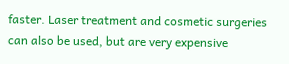faster. Laser treatment and cosmetic surgeries can also be used, but are very expensive